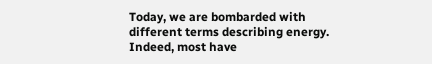Today, we are bombarded with different terms describing energy. Indeed, most have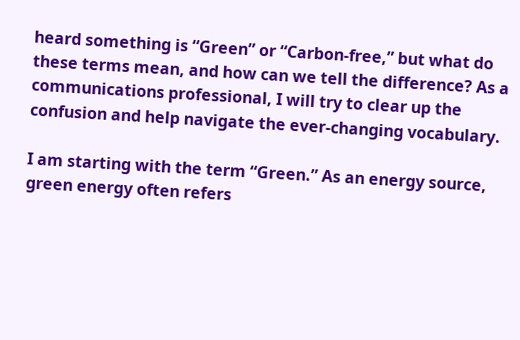heard something is “Green” or “Carbon-free,” but what do these terms mean, and how can we tell the difference? As a communications professional, I will try to clear up the confusion and help navigate the ever-changing vocabulary.

I am starting with the term “Green.” As an energy source, green energy often refers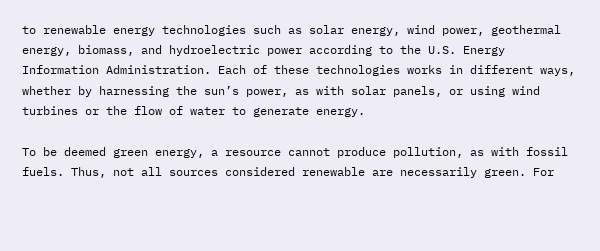to renewable energy technologies such as solar energy, wind power, geothermal energy, biomass, and hydroelectric power according to the U.S. Energy Information Administration. Each of these technologies works in different ways, whether by harnessing the sun’s power, as with solar panels, or using wind turbines or the flow of water to generate energy.

To be deemed green energy, a resource cannot produce pollution, as with fossil fuels. Thus, not all sources considered renewable are necessarily green. For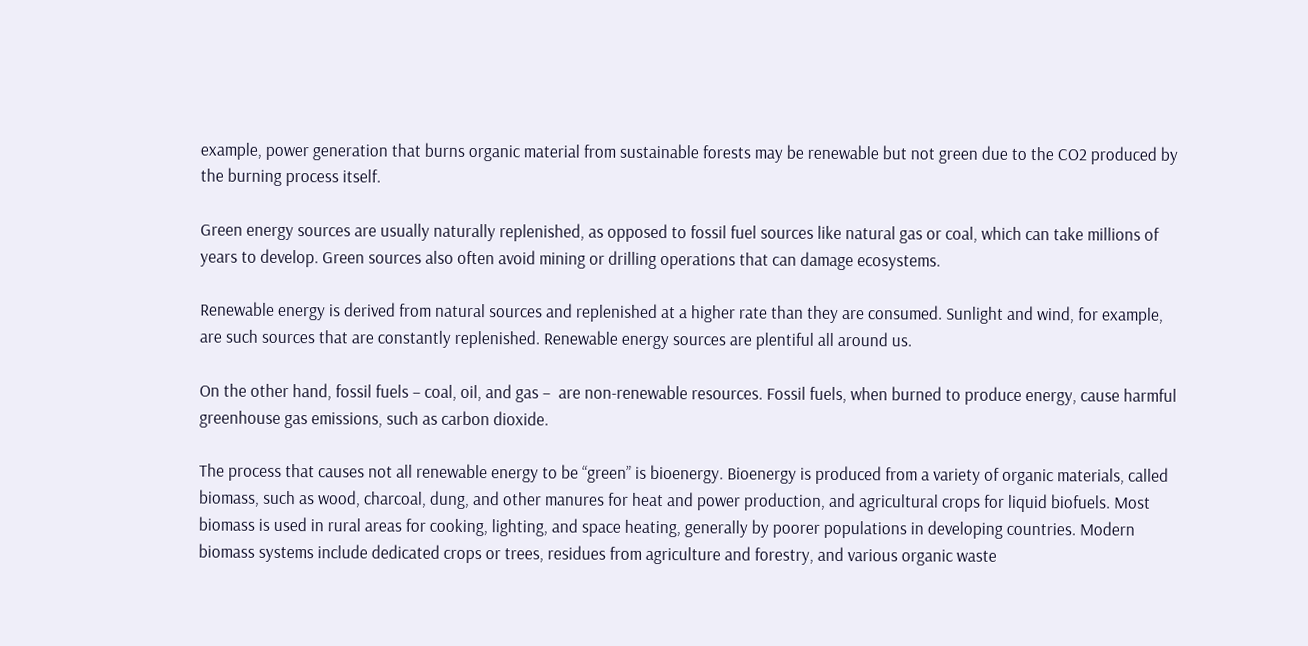example, power generation that burns organic material from sustainable forests may be renewable but not green due to the CO2 produced by the burning process itself.

Green energy sources are usually naturally replenished, as opposed to fossil fuel sources like natural gas or coal, which can take millions of years to develop. Green sources also often avoid mining or drilling operations that can damage ecosystems.

Renewable energy is derived from natural sources and replenished at a higher rate than they are consumed. Sunlight and wind, for example, are such sources that are constantly replenished. Renewable energy sources are plentiful all around us.

On the other hand, fossil fuels – coal, oil, and gas –  are non-renewable resources. Fossil fuels, when burned to produce energy, cause harmful greenhouse gas emissions, such as carbon dioxide.

The process that causes not all renewable energy to be “green” is bioenergy. Bioenergy is produced from a variety of organic materials, called biomass, such as wood, charcoal, dung, and other manures for heat and power production, and agricultural crops for liquid biofuels. Most biomass is used in rural areas for cooking, lighting, and space heating, generally by poorer populations in developing countries. Modern biomass systems include dedicated crops or trees, residues from agriculture and forestry, and various organic waste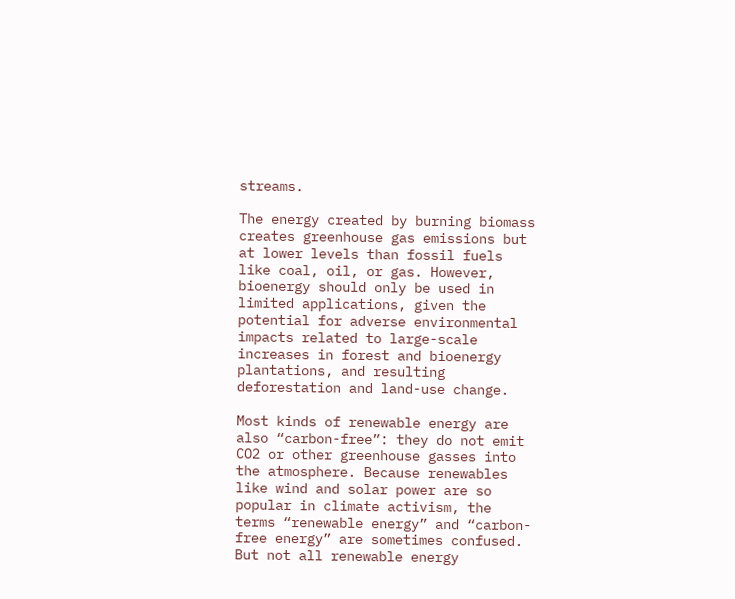streams.

The energy created by burning biomass creates greenhouse gas emissions but at lower levels than fossil fuels like coal, oil, or gas. However, bioenergy should only be used in limited applications, given the potential for adverse environmental impacts related to large-scale increases in forest and bioenergy plantations, and resulting deforestation and land-use change.

Most kinds of renewable energy are also “carbon-free”: they do not emit CO2 or other greenhouse gasses into the atmosphere. Because renewables like wind and solar power are so popular in climate activism, the terms “renewable energy” and “carbon-free energy” are sometimes confused. But not all renewable energy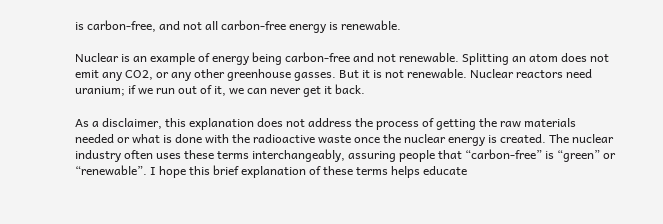is carbon-free, and not all carbon-free energy is renewable.

Nuclear is an example of energy being carbon-free and not renewable. Splitting an atom does not emit any CO2, or any other greenhouse gasses. But it is not renewable. Nuclear reactors need uranium; if we run out of it, we can never get it back.

As a disclaimer, this explanation does not address the process of getting the raw materials needed or what is done with the radioactive waste once the nuclear energy is created. The nuclear industry often uses these terms interchangeably, assuring people that “carbon-free” is “green” or “renewable”. I hope this brief explanation of these terms helps educate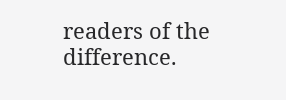readers of the difference.